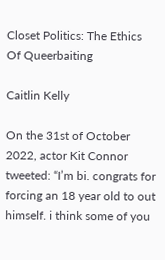Closet Politics: The Ethics Of Queerbaiting

Caitlin Kelly

On the 31st of October 2022, actor Kit Connor tweeted: “I’m bi. congrats for forcing an 18 year old to out himself. i think some of you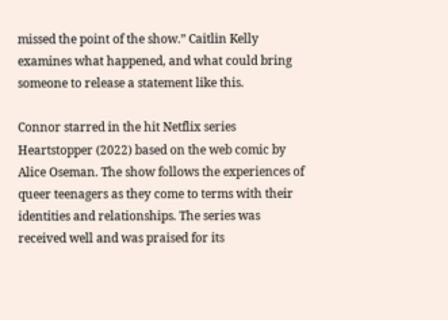missed the point of the show.” Caitlin Kelly examines what happened, and what could bring someone to release a statement like this.

Connor starred in the hit Netflix series Heartstopper (2022) based on the web comic by Alice Oseman. The show follows the experiences of queer teenagers as they come to terms with their identities and relationships. The series was received well and was praised for its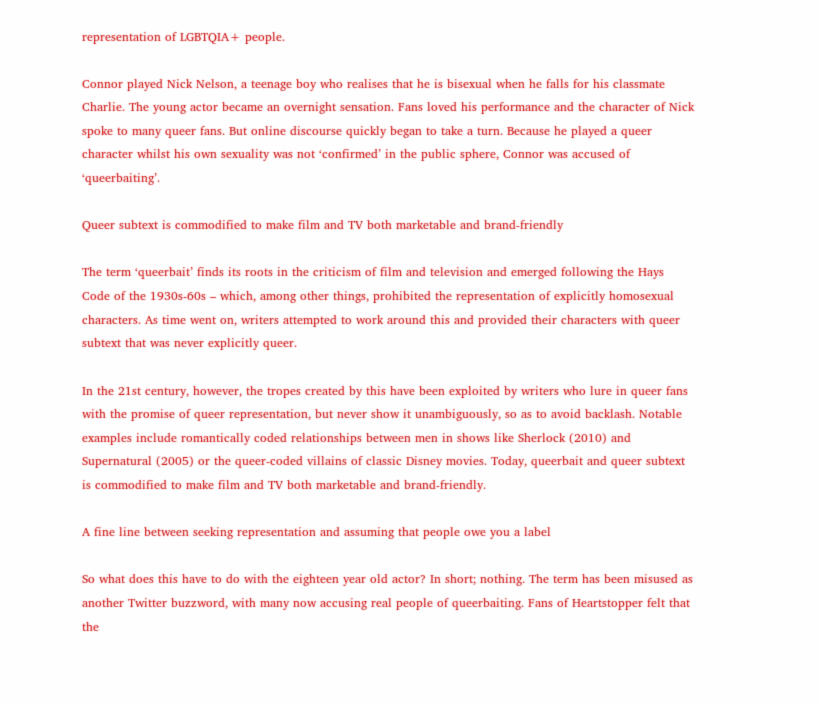representation of LGBTQIA+ people.

Connor played Nick Nelson, a teenage boy who realises that he is bisexual when he falls for his classmate Charlie. The young actor became an overnight sensation. Fans loved his performance and the character of Nick spoke to many queer fans. But online discourse quickly began to take a turn. Because he played a queer character whilst his own sexuality was not ‘confirmed’ in the public sphere, Connor was accused of ‘queerbaiting’.

Queer subtext is commodified to make film and TV both marketable and brand-friendly

The term ‘queerbait’ finds its roots in the criticism of film and television and emerged following the Hays Code of the 1930s-60s – which, among other things, prohibited the representation of explicitly homosexual characters. As time went on, writers attempted to work around this and provided their characters with queer subtext that was never explicitly queer.

In the 21st century, however, the tropes created by this have been exploited by writers who lure in queer fans with the promise of queer representation, but never show it unambiguously, so as to avoid backlash. Notable examples include romantically coded relationships between men in shows like Sherlock (2010) and Supernatural (2005) or the queer-coded villains of classic Disney movies. Today, queerbait and queer subtext is commodified to make film and TV both marketable and brand-friendly.

A fine line between seeking representation and assuming that people owe you a label

So what does this have to do with the eighteen year old actor? In short; nothing. The term has been misused as another Twitter buzzword, with many now accusing real people of queerbaiting. Fans of Heartstopper felt that the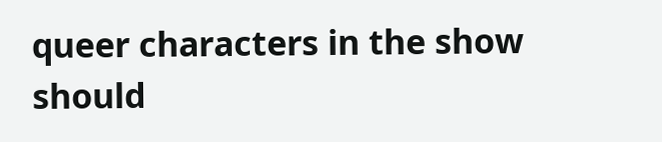queer characters in the show should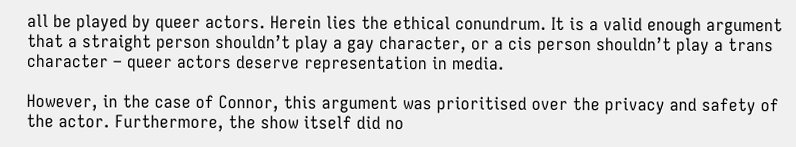all be played by queer actors. Herein lies the ethical conundrum. It is a valid enough argument that a straight person shouldn’t play a gay character, or a cis person shouldn’t play a trans character – queer actors deserve representation in media.

However, in the case of Connor, this argument was prioritised over the privacy and safety of the actor. Furthermore, the show itself did no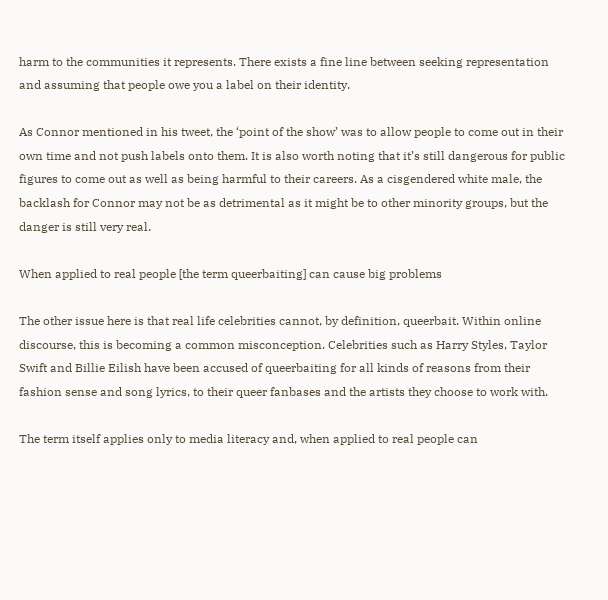harm to the communities it represents. There exists a fine line between seeking representation and assuming that people owe you a label on their identity.

As Connor mentioned in his tweet, the ‘point of the show’ was to allow people to come out in their own time and not push labels onto them. It is also worth noting that it’s still dangerous for public figures to come out as well as being harmful to their careers. As a cisgendered white male, the backlash for Connor may not be as detrimental as it might be to other minority groups, but the danger is still very real.

When applied to real people [the term queerbaiting] can cause big problems

The other issue here is that real life celebrities cannot, by definition, queerbait. Within online discourse, this is becoming a common misconception. Celebrities such as Harry Styles, Taylor Swift and Billie Eilish have been accused of queerbaiting for all kinds of reasons from their fashion sense and song lyrics, to their queer fanbases and the artists they choose to work with.

The term itself applies only to media literacy and, when applied to real people can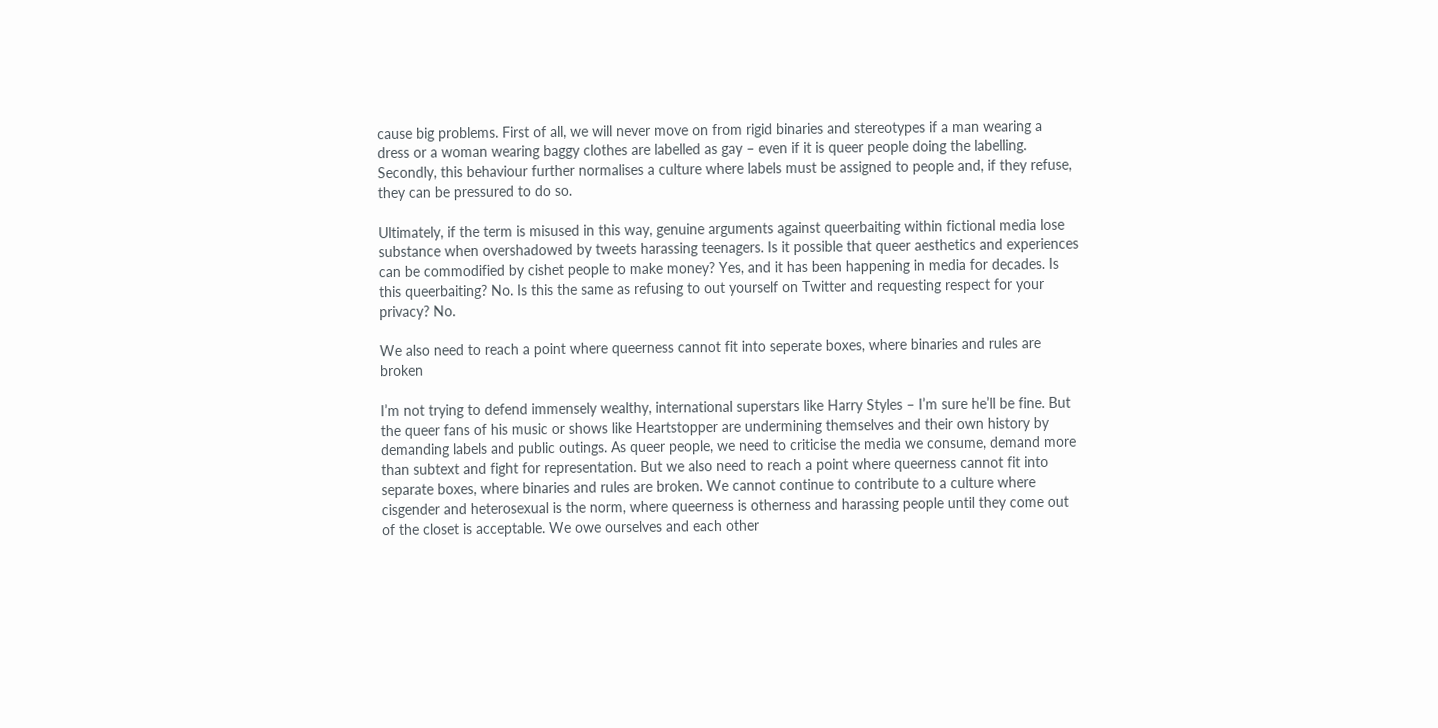cause big problems. First of all, we will never move on from rigid binaries and stereotypes if a man wearing a dress or a woman wearing baggy clothes are labelled as gay – even if it is queer people doing the labelling. Secondly, this behaviour further normalises a culture where labels must be assigned to people and, if they refuse, they can be pressured to do so.

Ultimately, if the term is misused in this way, genuine arguments against queerbaiting within fictional media lose substance when overshadowed by tweets harassing teenagers. Is it possible that queer aesthetics and experiences can be commodified by cishet people to make money? Yes, and it has been happening in media for decades. Is this queerbaiting? No. Is this the same as refusing to out yourself on Twitter and requesting respect for your privacy? No.

We also need to reach a point where queerness cannot fit into seperate boxes, where binaries and rules are broken

I’m not trying to defend immensely wealthy, international superstars like Harry Styles – I’m sure he’ll be fine. But the queer fans of his music or shows like Heartstopper are undermining themselves and their own history by demanding labels and public outings. As queer people, we need to criticise the media we consume, demand more than subtext and fight for representation. But we also need to reach a point where queerness cannot fit into separate boxes, where binaries and rules are broken. We cannot continue to contribute to a culture where cisgender and heterosexual is the norm, where queerness is otherness and harassing people until they come out of the closet is acceptable. We owe ourselves and each other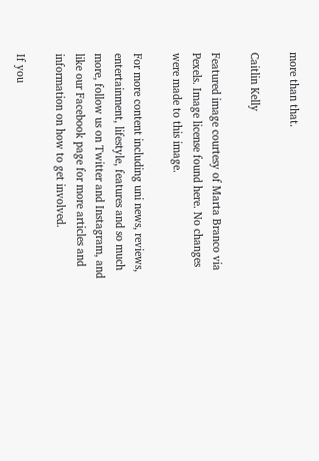more than that.

Caitlin Kelly

Featured image courtesy of Marta Branco via Pexels. Image license found here. No changes were made to this image.

For more content including uni news, reviews, entertainment, lifestyle, features and so much more, follow us on Twitter and Instagram, and like our Facebook page for more articles and information on how to get involved.

If you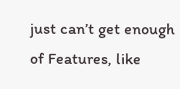just can’t get enough of Features, like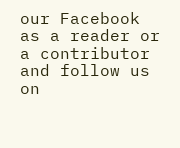our Facebook as a reader or a contributor and follow us on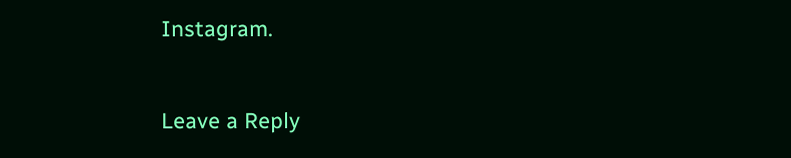Instagram.


Leave a Reply